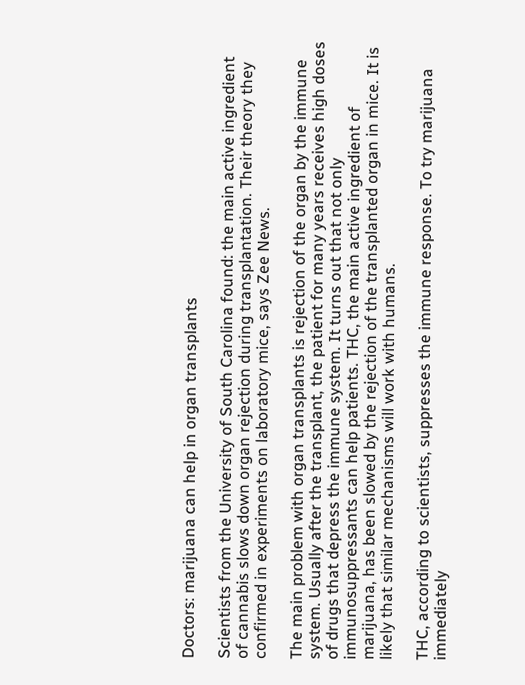Doctors: marijuana can help in organ transplants

Scientists from the University of South Carolina found: the main active ingredient of cannabis slows down organ rejection during transplantation. Their theory they confirmed in experiments on laboratory mice, says Zee News.

The main problem with organ transplants is rejection of the organ by the immune system. Usually after the transplant, the patient for many years receives high doses of drugs that depress the immune system. It turns out that not only immunosuppressants can help patients. THC, the main active ingredient of marijuana, has been slowed by the rejection of the transplanted organ in mice. It is likely that similar mechanisms will work with humans.

THC, according to scientists, suppresses the immune response. To try marijuana immediately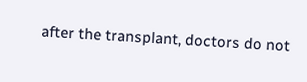after the transplant, doctors do not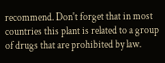recommend. Don't forget that in most countries this plant is related to a group of drugs that are prohibited by law.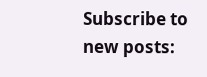Subscribe to new posts: